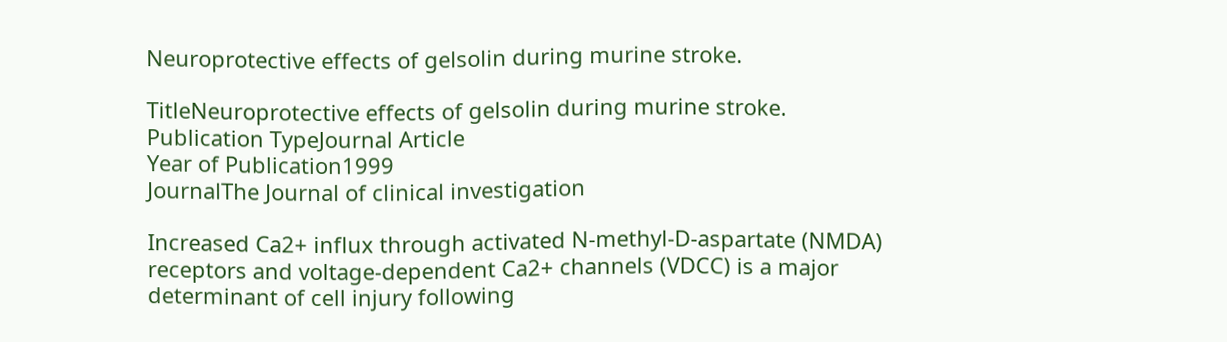Neuroprotective effects of gelsolin during murine stroke.

TitleNeuroprotective effects of gelsolin during murine stroke.
Publication TypeJournal Article
Year of Publication1999
JournalThe Journal of clinical investigation

Increased Ca2+ influx through activated N-methyl-D-aspartate (NMDA) receptors and voltage-dependent Ca2+ channels (VDCC) is a major determinant of cell injury following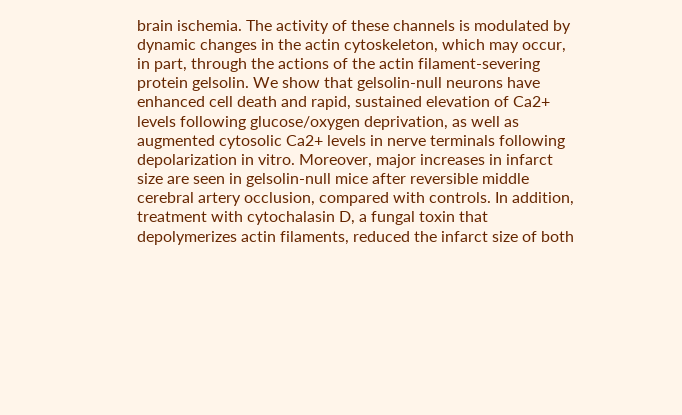brain ischemia. The activity of these channels is modulated by dynamic changes in the actin cytoskeleton, which may occur, in part, through the actions of the actin filament-severing protein gelsolin. We show that gelsolin-null neurons have enhanced cell death and rapid, sustained elevation of Ca2+ levels following glucose/oxygen deprivation, as well as augmented cytosolic Ca2+ levels in nerve terminals following depolarization in vitro. Moreover, major increases in infarct size are seen in gelsolin-null mice after reversible middle cerebral artery occlusion, compared with controls. In addition, treatment with cytochalasin D, a fungal toxin that depolymerizes actin filaments, reduced the infarct size of both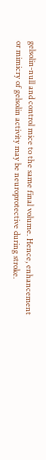gelsolin-null and control mice to the same final volume. Hence, enhancement or mimicry of gelsolin activity may be neuroprotective during stroke.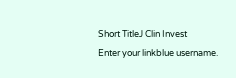Short TitleJ Clin Invest
Enter your linkblue username.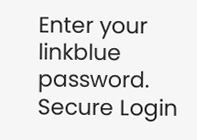Enter your linkblue password.
Secure Login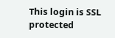This login is SSL protected